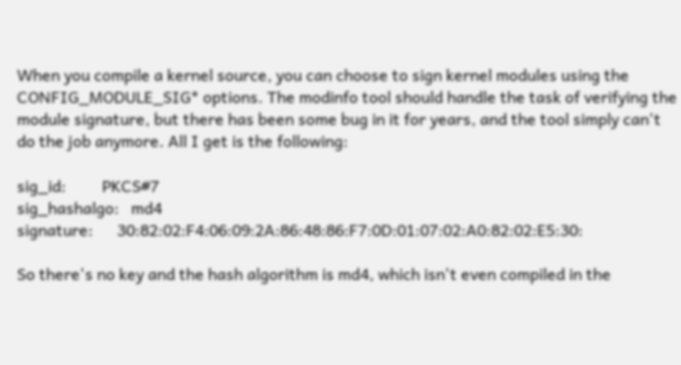When you compile a kernel source, you can choose to sign kernel modules using the CONFIG_MODULE_SIG* options. The modinfo tool should handle the task of verifying the module signature, but there has been some bug in it for years, and the tool simply can't do the job anymore. All I get is the following:

sig_id:         PKCS#7
sig_hashalgo:   md4
signature:      30:82:02:F4:06:09:2A:86:48:86:F7:0D:01:07:02:A0:82:02:E5:30:

So there's no key and the hash algorithm is md4, which isn't even compiled in the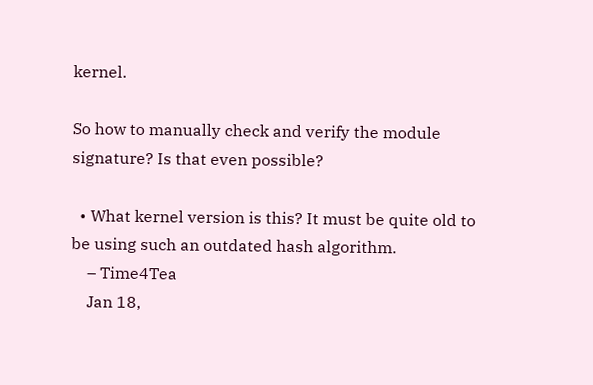kernel.

So how to manually check and verify the module signature? Is that even possible?

  • What kernel version is this? It must be quite old to be using such an outdated hash algorithm.
    – Time4Tea
    Jan 18,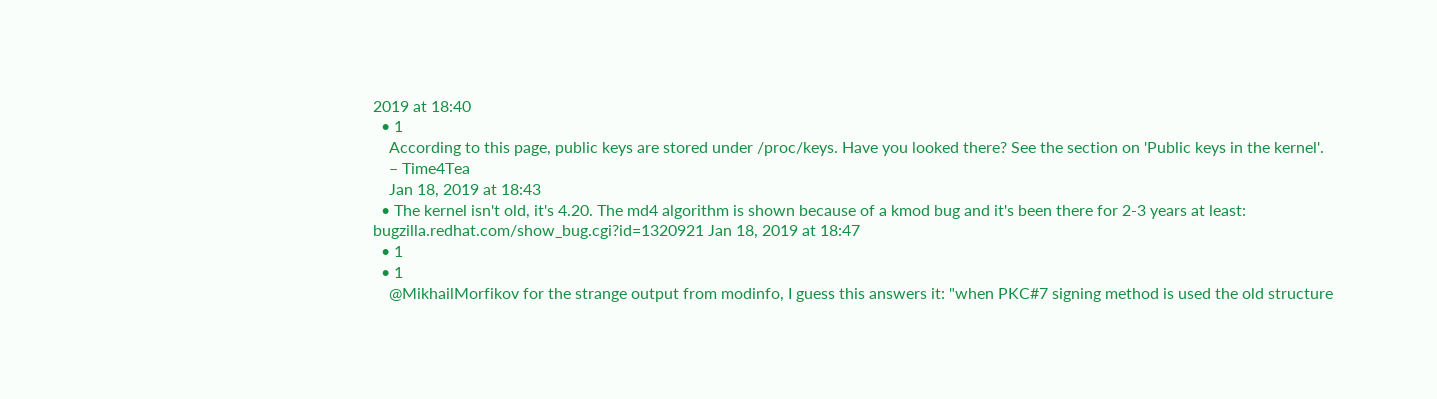2019 at 18:40
  • 1
    According to this page, public keys are stored under /proc/keys. Have you looked there? See the section on 'Public keys in the kernel'.
    – Time4Tea
    Jan 18, 2019 at 18:43
  • The kernel isn't old, it's 4.20. The md4 algorithm is shown because of a kmod bug and it's been there for 2-3 years at least: bugzilla.redhat.com/show_bug.cgi?id=1320921 Jan 18, 2019 at 18:47
  • 1
  • 1
    @MikhailMorfikov for the strange output from modinfo, I guess this answers it: "when PKC#7 signing method is used the old structure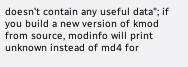doesn't contain any useful data"; if you build a new version of kmod from source, modinfo will print unknown instead of md4 for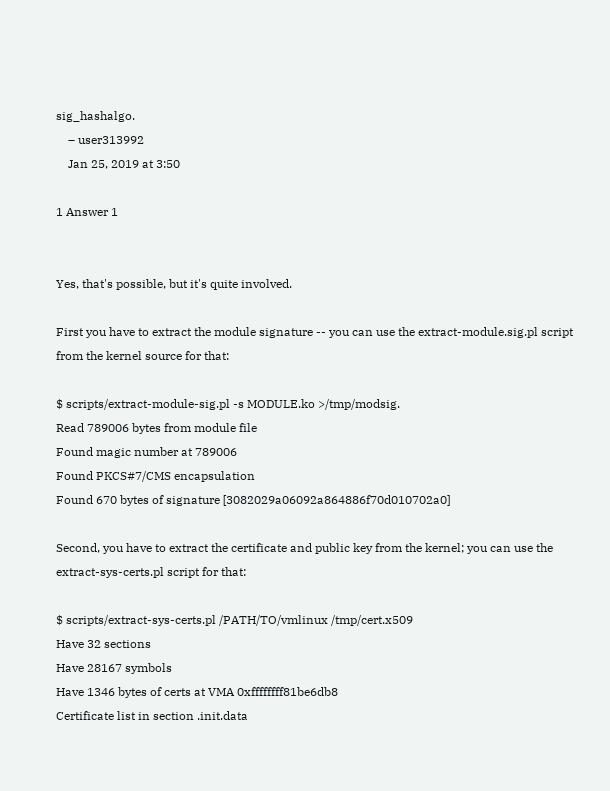sig_hashalgo.
    – user313992
    Jan 25, 2019 at 3:50

1 Answer 1


Yes, that's possible, but it's quite involved.

First you have to extract the module signature -- you can use the extract-module.sig.pl script from the kernel source for that:

$ scripts/extract-module-sig.pl -s MODULE.ko >/tmp/modsig.
Read 789006 bytes from module file
Found magic number at 789006
Found PKCS#7/CMS encapsulation
Found 670 bytes of signature [3082029a06092a864886f70d010702a0]

Second, you have to extract the certificate and public key from the kernel; you can use the extract-sys-certs.pl script for that:

$ scripts/extract-sys-certs.pl /PATH/TO/vmlinux /tmp/cert.x509
Have 32 sections
Have 28167 symbols
Have 1346 bytes of certs at VMA 0xffffffff81be6db8
Certificate list in section .init.data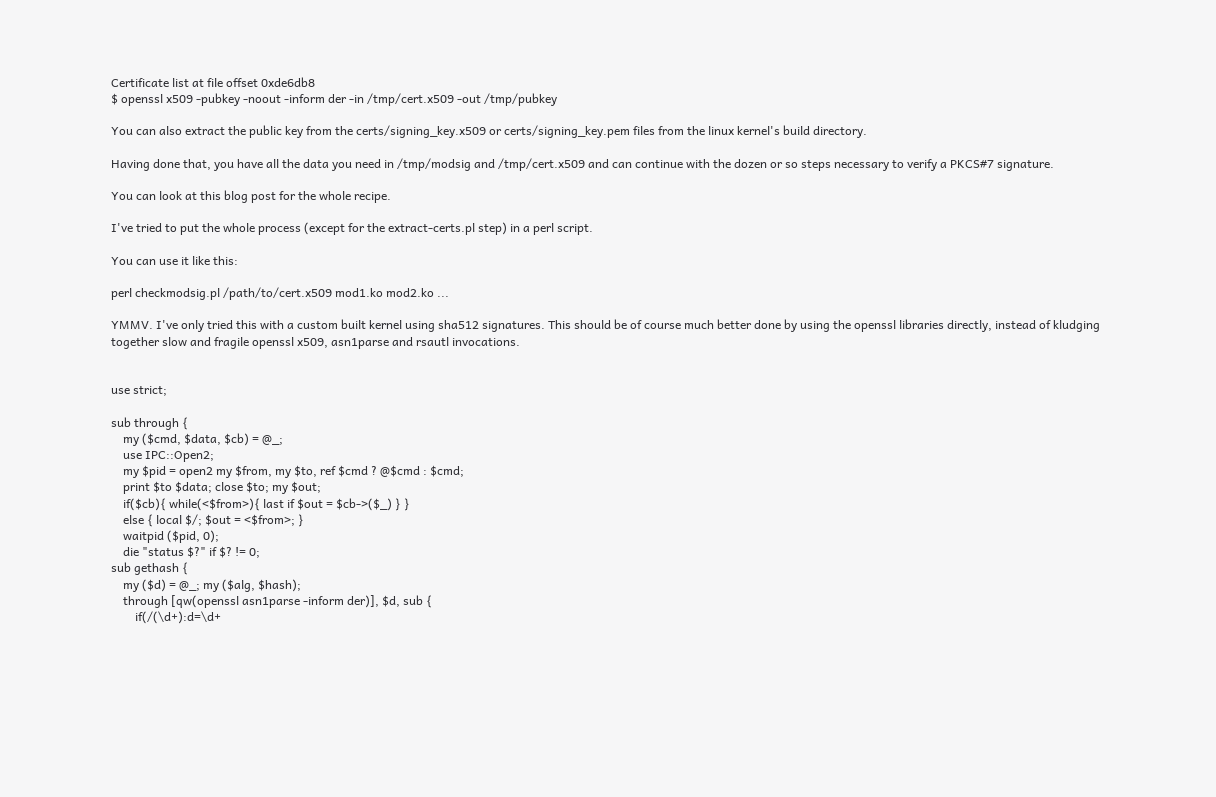Certificate list at file offset 0xde6db8
$ openssl x509 -pubkey -noout -inform der -in /tmp/cert.x509 -out /tmp/pubkey

You can also extract the public key from the certs/signing_key.x509 or certs/signing_key.pem files from the linux kernel's build directory.

Having done that, you have all the data you need in /tmp/modsig and /tmp/cert.x509 and can continue with the dozen or so steps necessary to verify a PKCS#7 signature.

You can look at this blog post for the whole recipe.

I've tried to put the whole process (except for the extract-certs.pl step) in a perl script.

You can use it like this:

perl checkmodsig.pl /path/to/cert.x509 mod1.ko mod2.ko ...

YMMV. I've only tried this with a custom built kernel using sha512 signatures. This should be of course much better done by using the openssl libraries directly, instead of kludging together slow and fragile openssl x509, asn1parse and rsautl invocations.


use strict;

sub through {
    my ($cmd, $data, $cb) = @_;
    use IPC::Open2;
    my $pid = open2 my $from, my $to, ref $cmd ? @$cmd : $cmd;
    print $to $data; close $to; my $out;
    if($cb){ while(<$from>){ last if $out = $cb->($_) } }
    else { local $/; $out = <$from>; }
    waitpid ($pid, 0);
    die "status $?" if $? != 0;
sub gethash {
    my ($d) = @_; my ($alg, $hash);
    through [qw(openssl asn1parse -inform der)], $d, sub {
        if(/(\d+):d=\d+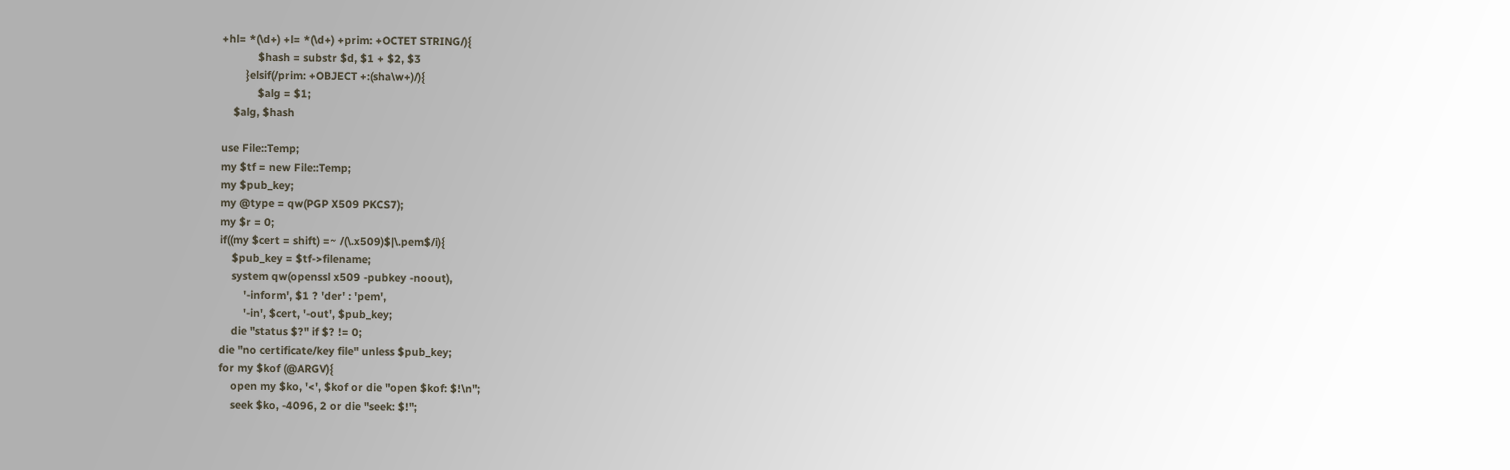+hl= *(\d+) +l= *(\d+) +prim: +OCTET STRING/){
            $hash = substr $d, $1 + $2, $3
        }elsif(/prim: +OBJECT +:(sha\w+)/){
            $alg = $1;
    $alg, $hash

use File::Temp;
my $tf = new File::Temp;
my $pub_key;
my @type = qw(PGP X509 PKCS7);
my $r = 0;
if((my $cert = shift) =~ /(\.x509)$|\.pem$/i){
    $pub_key = $tf->filename;
    system qw(openssl x509 -pubkey -noout),
        '-inform', $1 ? 'der' : 'pem',
        '-in', $cert, '-out', $pub_key;
    die "status $?" if $? != 0;
die "no certificate/key file" unless $pub_key;
for my $kof (@ARGV){
    open my $ko, '<', $kof or die "open $kof: $!\n";
    seek $ko, -4096, 2 or die "seek: $!";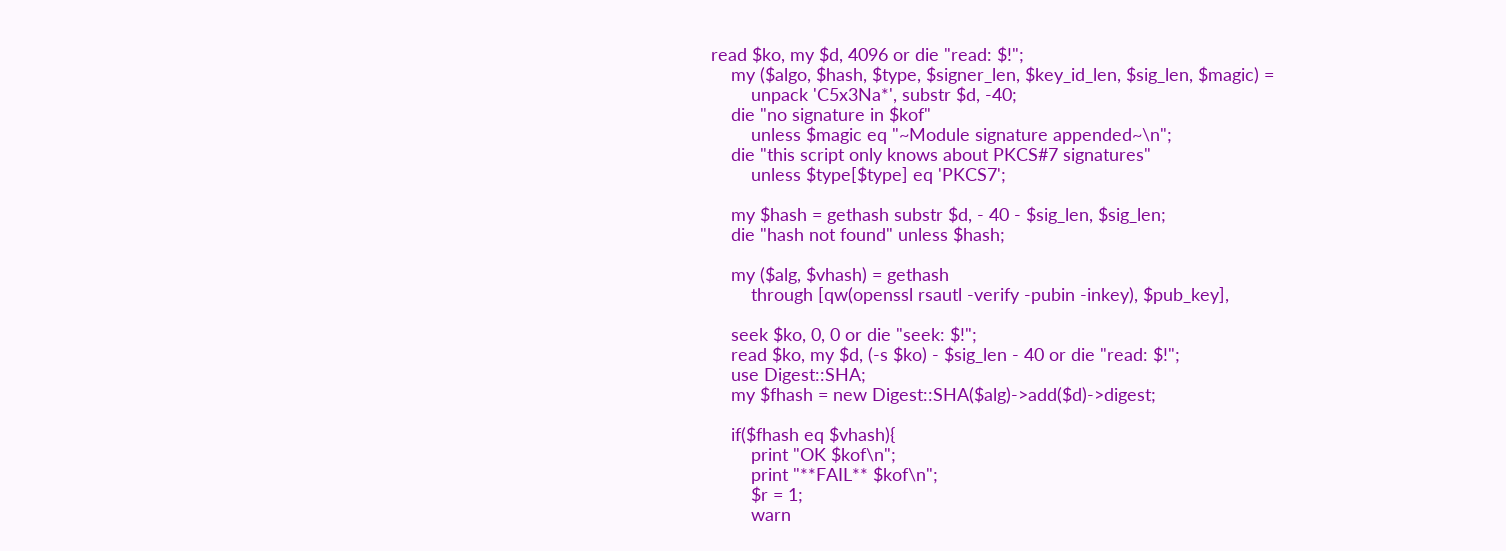read $ko, my $d, 4096 or die "read: $!";
    my ($algo, $hash, $type, $signer_len, $key_id_len, $sig_len, $magic) =
        unpack 'C5x3Na*', substr $d, -40;
    die "no signature in $kof"
        unless $magic eq "~Module signature appended~\n";
    die "this script only knows about PKCS#7 signatures"
        unless $type[$type] eq 'PKCS7';

    my $hash = gethash substr $d, - 40 - $sig_len, $sig_len;
    die "hash not found" unless $hash;

    my ($alg, $vhash) = gethash
        through [qw(openssl rsautl -verify -pubin -inkey), $pub_key],

    seek $ko, 0, 0 or die "seek: $!";
    read $ko, my $d, (-s $ko) - $sig_len - 40 or die "read: $!";
    use Digest::SHA;
    my $fhash = new Digest::SHA($alg)->add($d)->digest;

    if($fhash eq $vhash){
        print "OK $kof\n";
        print "**FAIL** $kof\n";
        $r = 1;
        warn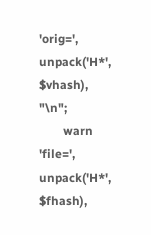'orig=', unpack('H*', $vhash), "\n";
        warn 'file=', unpack('H*', $fhash),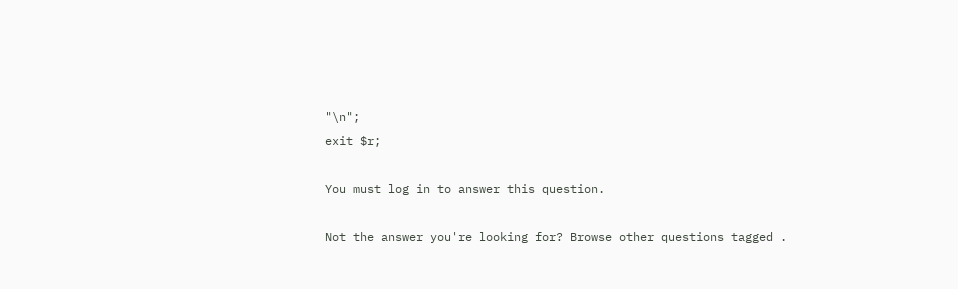"\n";
exit $r;

You must log in to answer this question.

Not the answer you're looking for? Browse other questions tagged .